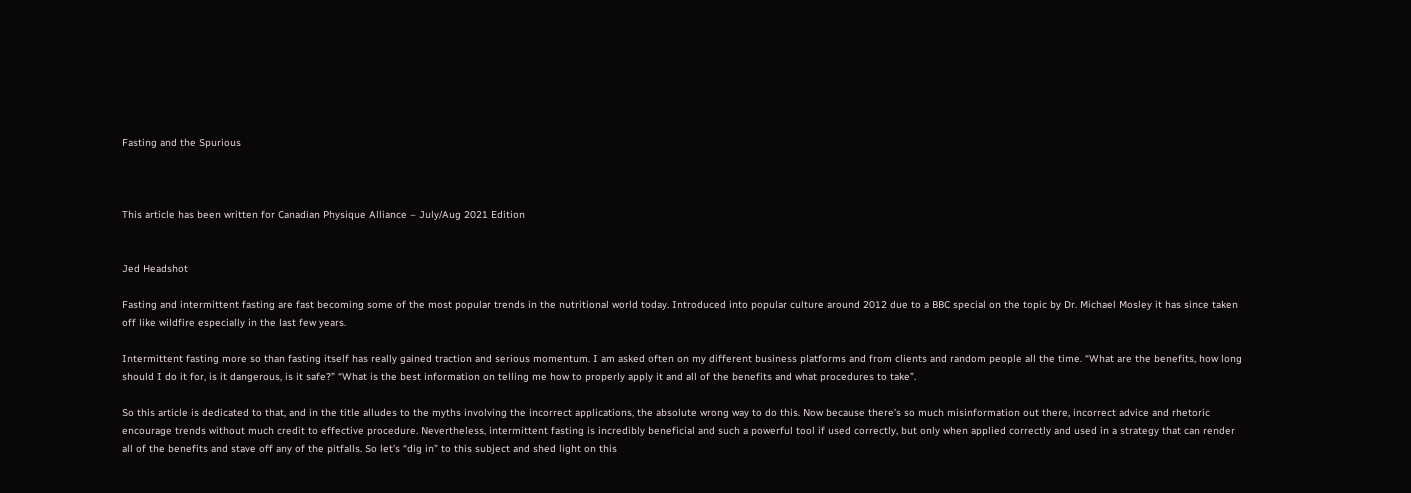Fasting and the Spurious



This article has been written for Canadian Physique Alliance – July/Aug 2021 Edition


Jed Headshot

Fasting and intermittent fasting are fast becoming some of the most popular trends in the nutritional world today. Introduced into popular culture around 2012 due to a BBC special on the topic by Dr. Michael Mosley it has since taken off like wildfire especially in the last few years.

Intermittent fasting more so than fasting itself has really gained traction and serious momentum. I am asked often on my different business platforms and from clients and random people all the time. “What are the benefits, how long should I do it for, is it dangerous, is it safe?” “What is the best information on telling me how to properly apply it and all of the benefits and what procedures to take”.

So this article is dedicated to that, and in the title alludes to the myths involving the incorrect applications, the absolute wrong way to do this. Now because there’s so much misinformation out there, incorrect advice and rhetoric encourage trends without much credit to effective procedure. Nevertheless, intermittent fasting is incredibly beneficial and such a powerful tool if used correctly, but only when applied correctly and used in a strategy that can render all of the benefits and stave off any of the pitfalls. So let’s “dig in” to this subject and shed light on this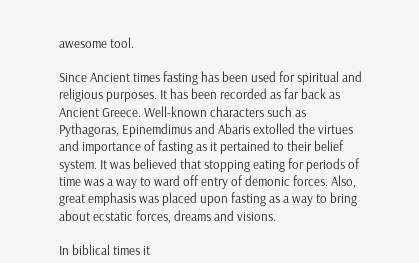awesome tool.

Since Ancient times fasting has been used for spiritual and religious purposes. It has been recorded as far back as Ancient Greece. Well-known characters such as Pythagoras, Epinemdimus and Abaris extolled the virtues and importance of fasting as it pertained to their belief system. It was believed that stopping eating for periods of time was a way to ward off entry of demonic forces. Also, great emphasis was placed upon fasting as a way to bring about ecstatic forces, dreams and visions.

In biblical times it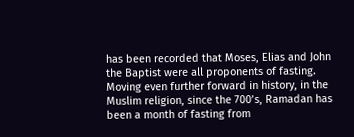has been recorded that Moses, Elias and John the Baptist were all proponents of fasting. Moving even further forward in history, in the Muslim religion, since the 700’s, Ramadan has been a month of fasting from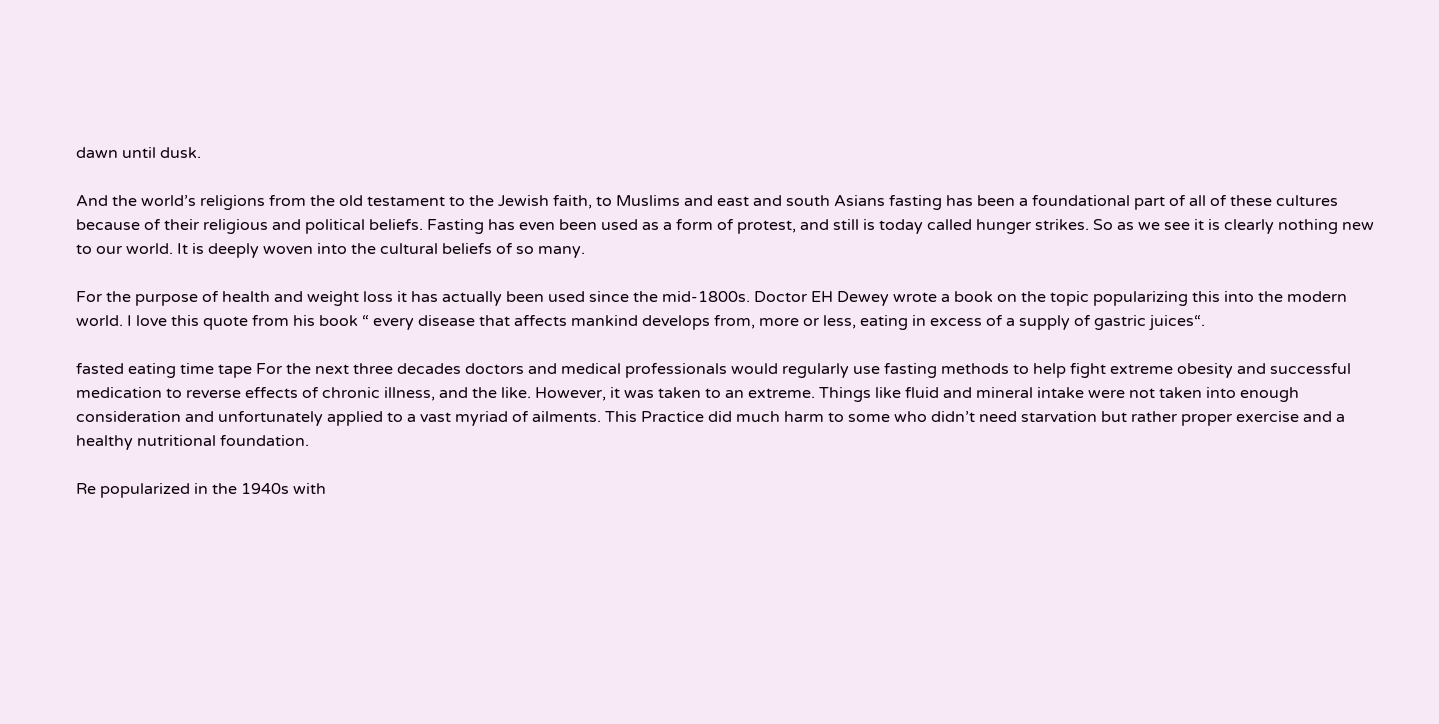dawn until dusk.

And the world’s religions from the old testament to the Jewish faith, to Muslims and east and south Asians fasting has been a foundational part of all of these cultures because of their religious and political beliefs. Fasting has even been used as a form of protest, and still is today called hunger strikes. So as we see it is clearly nothing new to our world. It is deeply woven into the cultural beliefs of so many.

For the purpose of health and weight loss it has actually been used since the mid-1800s. Doctor EH Dewey wrote a book on the topic popularizing this into the modern world. I love this quote from his book “ every disease that affects mankind develops from, more or less, eating in excess of a supply of gastric juices“.

fasted eating time tape For the next three decades doctors and medical professionals would regularly use fasting methods to help fight extreme obesity and successful medication to reverse effects of chronic illness, and the like. However, it was taken to an extreme. Things like fluid and mineral intake were not taken into enough consideration and unfortunately applied to a vast myriad of ailments. This Practice did much harm to some who didn’t need starvation but rather proper exercise and a healthy nutritional foundation.

Re popularized in the 1940s with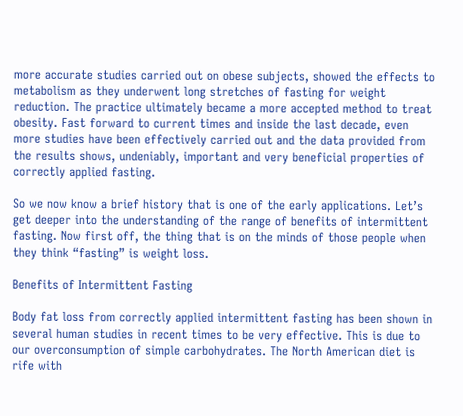more accurate studies carried out on obese subjects, showed the effects to metabolism as they underwent long stretches of fasting for weight reduction. The practice ultimately became a more accepted method to treat obesity. Fast forward to current times and inside the last decade, even more studies have been effectively carried out and the data provided from the results shows, undeniably, important and very beneficial properties of correctly applied fasting.

So we now know a brief history that is one of the early applications. Let’s get deeper into the understanding of the range of benefits of intermittent fasting. Now first off, the thing that is on the minds of those people when they think “fasting” is weight loss.

Benefits of Intermittent Fasting

Body fat loss from correctly applied intermittent fasting has been shown in several human studies in recent times to be very effective. This is due to our overconsumption of simple carbohydrates. The North American diet is rife with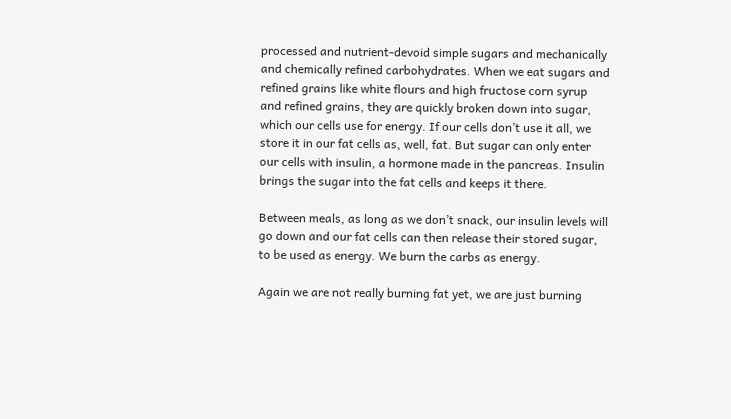processed and nutrient-devoid simple sugars and mechanically and chemically refined carbohydrates. When we eat sugars and refined grains like white flours and high fructose corn syrup and refined grains, they are quickly broken down into sugar, which our cells use for energy. If our cells don’t use it all, we store it in our fat cells as, well, fat. But sugar can only enter our cells with insulin, a hormone made in the pancreas. Insulin brings the sugar into the fat cells and keeps it there.

Between meals, as long as we don’t snack, our insulin levels will go down and our fat cells can then release their stored sugar, to be used as energy. We burn the carbs as energy.

Again we are not really burning fat yet, we are just burning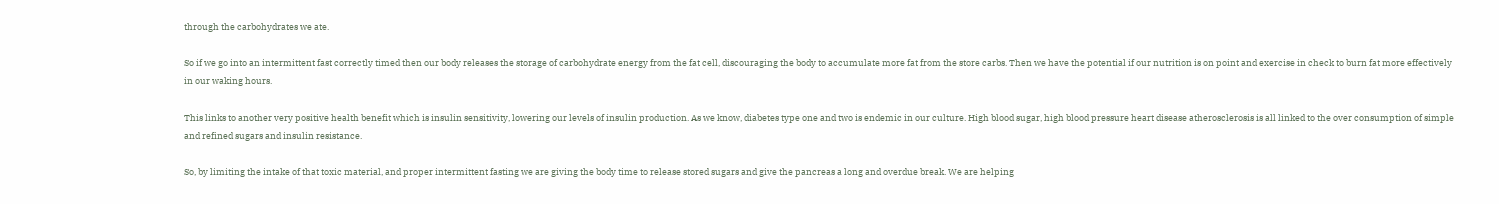through the carbohydrates we ate.

So if we go into an intermittent fast correctly timed then our body releases the storage of carbohydrate energy from the fat cell, discouraging the body to accumulate more fat from the store carbs. Then we have the potential if our nutrition is on point and exercise in check to burn fat more effectively in our waking hours.

This links to another very positive health benefit which is insulin sensitivity, lowering our levels of insulin production. As we know, diabetes type one and two is endemic in our culture. High blood sugar, high blood pressure heart disease atherosclerosis is all linked to the over consumption of simple and refined sugars and insulin resistance.

So, by limiting the intake of that toxic material, and proper intermittent fasting we are giving the body time to release stored sugars and give the pancreas a long and overdue break. We are helping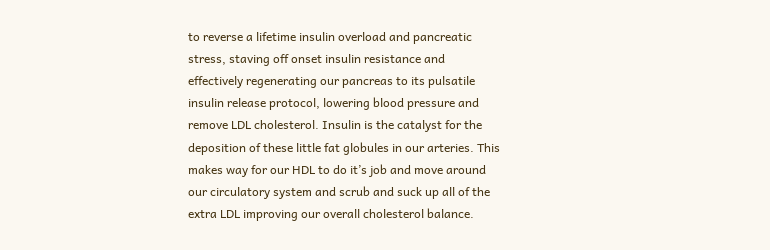to reverse a lifetime insulin overload and pancreatic stress, staving off onset insulin resistance and effectively regenerating our pancreas to its pulsatile insulin release protocol, lowering blood pressure and remove LDL cholesterol. Insulin is the catalyst for the deposition of these little fat globules in our arteries. This makes way for our HDL to do it’s job and move around our circulatory system and scrub and suck up all of the extra LDL improving our overall cholesterol balance.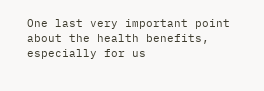One last very important point about the health benefits, especially for us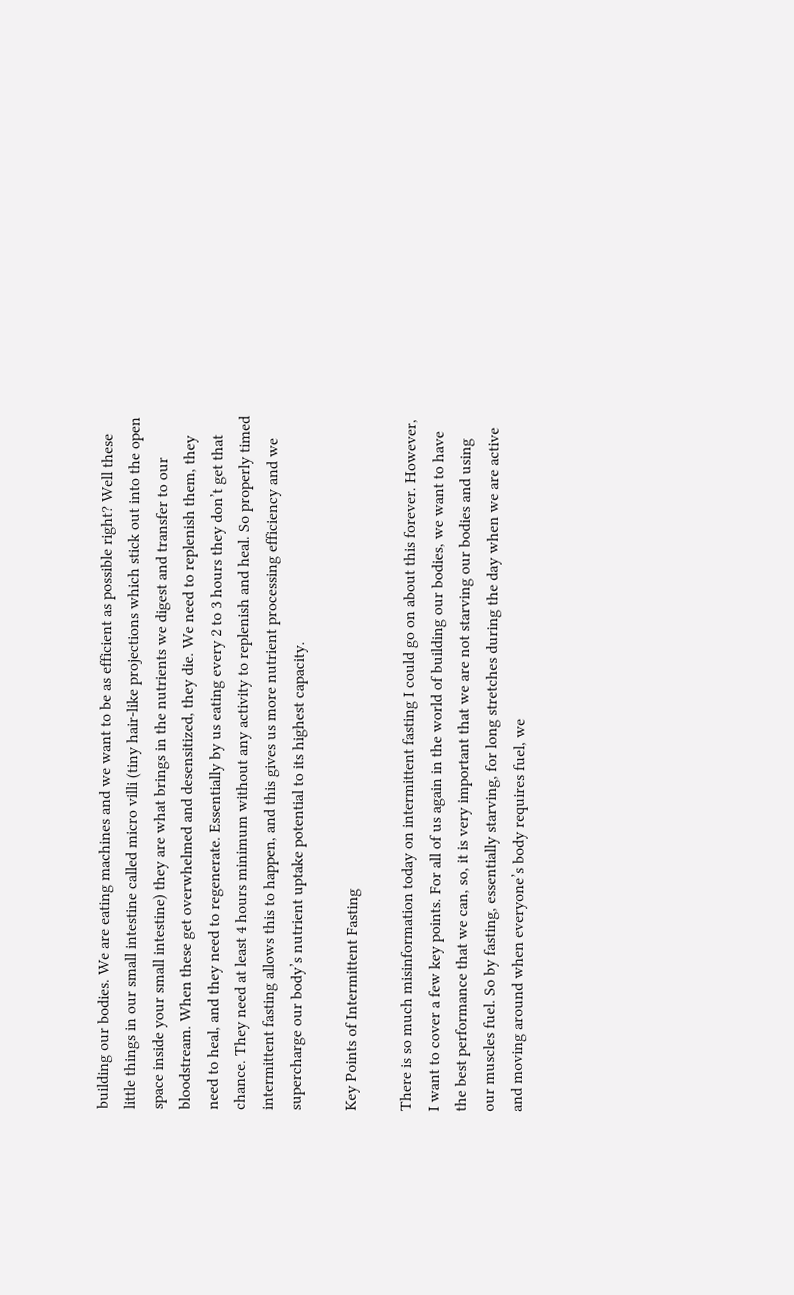building our bodies. We are eating machines and we want to be as efficient as possible right? Well these little things in our small intestine called micro villi (tiny hair-like projections which stick out into the open space inside your small intestine) they are what brings in the nutrients we digest and transfer to our bloodstream. When these get overwhelmed and desensitized, they die. We need to replenish them, they need to heal, and they need to regenerate. Essentially by us eating every 2 to 3 hours they don’t get that chance. They need at least 4 hours minimum without any activity to replenish and heal. So properly timed intermittent fasting allows this to happen, and this gives us more nutrient processing efficiency and we supercharge our body’s nutrient uptake potential to its highest capacity.

Key Points of Intermittent Fasting

There is so much misinformation today on intermittent fasting I could go on about this forever. However, I want to cover a few key points. For all of us again in the world of building our bodies, we want to have the best performance that we can, so, it is very important that we are not starving our bodies and using our muscles fuel. So by fasting, essentially starving, for long stretches during the day when we are active and moving around when everyone’s body requires fuel, we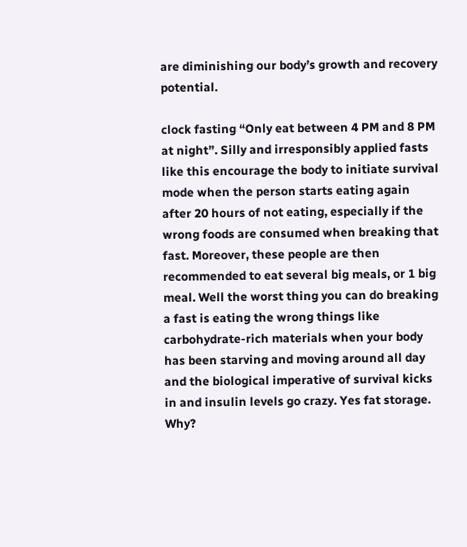are diminishing our body’s growth and recovery potential.

clock fasting “Only eat between 4 PM and 8 PM at night”. Silly and irresponsibly applied fasts like this encourage the body to initiate survival mode when the person starts eating again after 20 hours of not eating, especially if the wrong foods are consumed when breaking that fast. Moreover, these people are then recommended to eat several big meals, or 1 big meal. Well the worst thing you can do breaking a fast is eating the wrong things like carbohydrate-rich materials when your body has been starving and moving around all day and the biological imperative of survival kicks in and insulin levels go crazy. Yes fat storage. Why?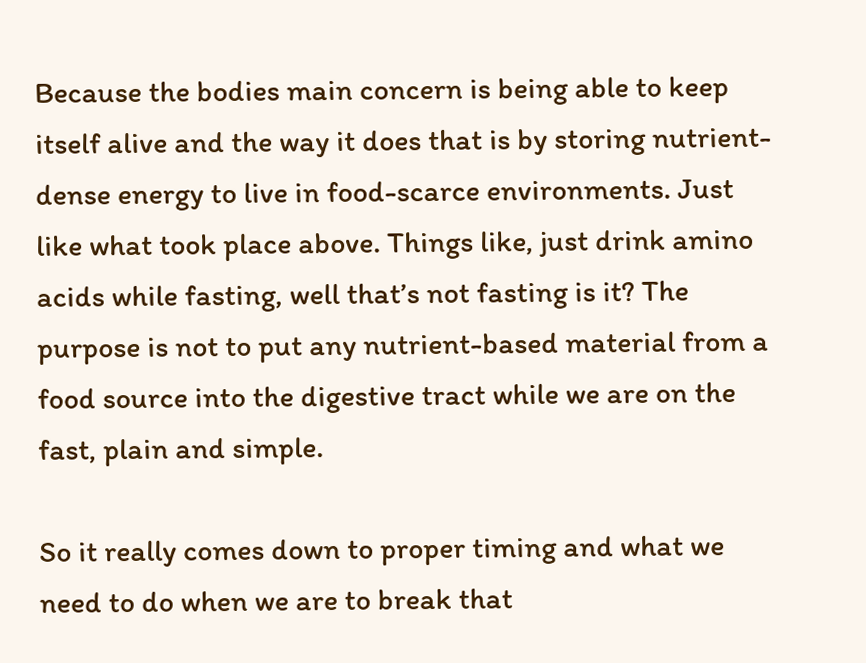Because the bodies main concern is being able to keep itself alive and the way it does that is by storing nutrient-dense energy to live in food-scarce environments. Just like what took place above. Things like, just drink amino acids while fasting, well that’s not fasting is it? The purpose is not to put any nutrient-based material from a food source into the digestive tract while we are on the fast, plain and simple.

So it really comes down to proper timing and what we need to do when we are to break that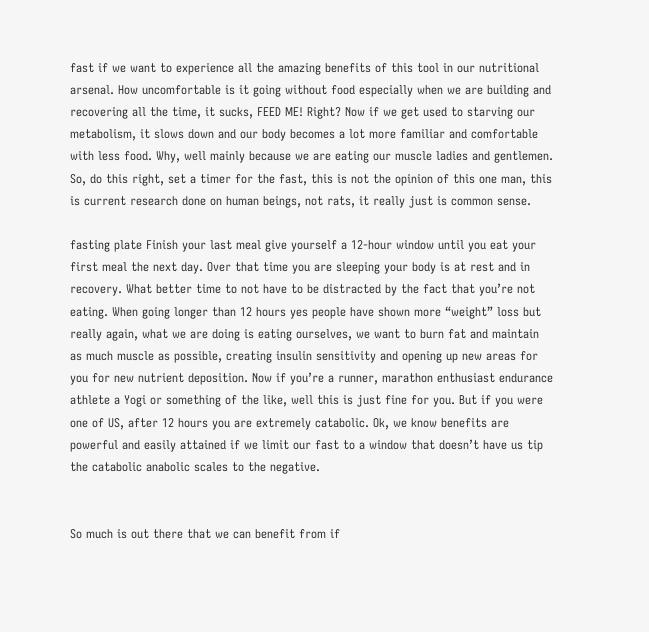fast if we want to experience all the amazing benefits of this tool in our nutritional arsenal. How uncomfortable is it going without food especially when we are building and recovering all the time, it sucks, FEED ME! Right? Now if we get used to starving our metabolism, it slows down and our body becomes a lot more familiar and comfortable with less food. Why, well mainly because we are eating our muscle ladies and gentlemen. So, do this right, set a timer for the fast, this is not the opinion of this one man, this is current research done on human beings, not rats, it really just is common sense.

fasting plate Finish your last meal give yourself a 12-hour window until you eat your first meal the next day. Over that time you are sleeping your body is at rest and in recovery. What better time to not have to be distracted by the fact that you’re not eating. When going longer than 12 hours yes people have shown more “weight” loss but really again, what we are doing is eating ourselves, we want to burn fat and maintain as much muscle as possible, creating insulin sensitivity and opening up new areas for you for new nutrient deposition. Now if you’re a runner, marathon enthusiast endurance athlete a Yogi or something of the like, well this is just fine for you. But if you were one of US, after 12 hours you are extremely catabolic. Ok, we know benefits are powerful and easily attained if we limit our fast to a window that doesn’t have us tip the catabolic anabolic scales to the negative.


So much is out there that we can benefit from if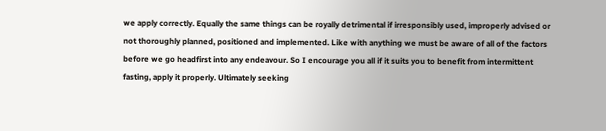we apply correctly. Equally the same things can be royally detrimental if irresponsibly used, improperly advised or not thoroughly planned, positioned and implemented. Like with anything we must be aware of all of the factors before we go headfirst into any endeavour. So I encourage you all if it suits you to benefit from intermittent fasting, apply it properly. Ultimately seeking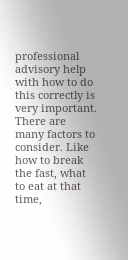professional advisory help with how to do this correctly is very important. There are many factors to consider. Like how to break the fast, what to eat at that time,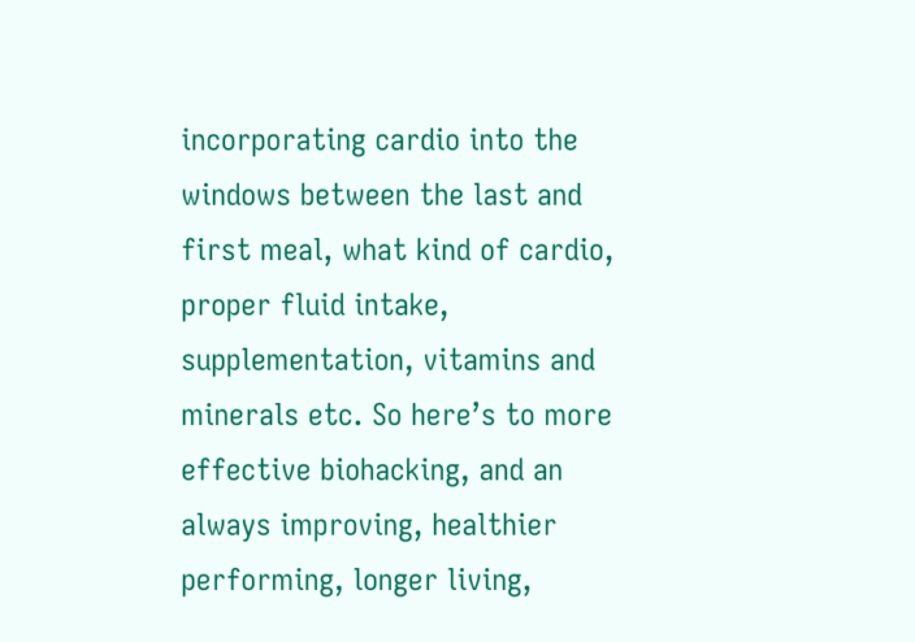incorporating cardio into the windows between the last and first meal, what kind of cardio, proper fluid intake, supplementation, vitamins and minerals etc. So here’s to more effective biohacking, and an always improving, healthier performing, longer living,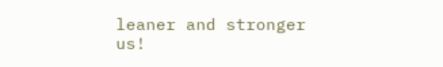leaner and stronger us!